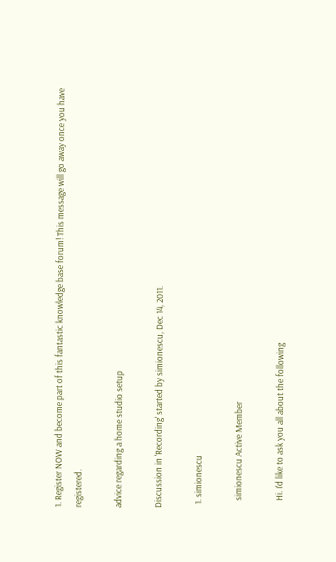1. Register NOW and become part of this fantastic knowledge base forum! This message will go away once you have registered.

advice regarding a home studio setup

Discussion in 'Recording' started by simionescu, Dec 14, 2011.

  1. simionescu

    simionescu Active Member

    Hi. I'd like to ask you all about the following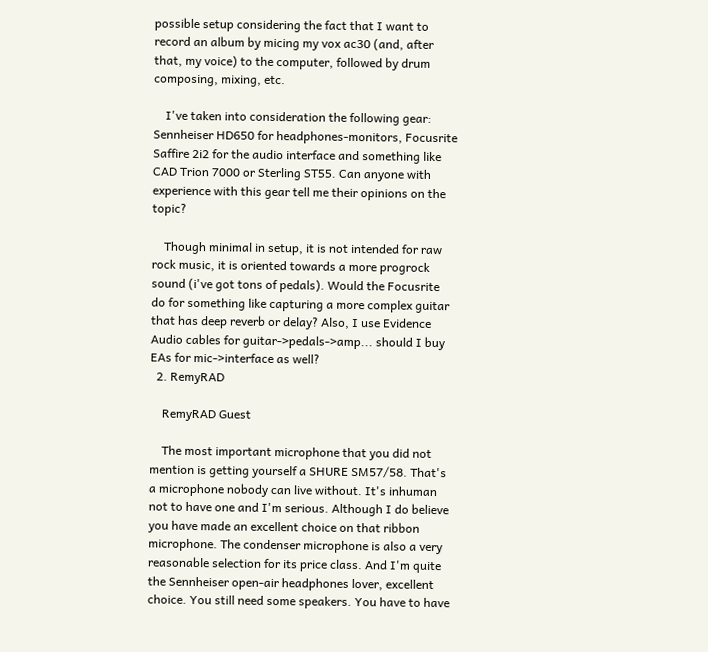possible setup considering the fact that I want to record an album by micing my vox ac30 (and, after that, my voice) to the computer, followed by drum composing, mixing, etc.

    I've taken into consideration the following gear: Sennheiser HD650 for headphones-monitors, Focusrite Saffire 2i2 for the audio interface and something like CAD Trion 7000 or Sterling ST55. Can anyone with experience with this gear tell me their opinions on the topic?

    Though minimal in setup, it is not intended for raw rock music, it is oriented towards a more progrock sound (i've got tons of pedals). Would the Focusrite do for something like capturing a more complex guitar that has deep reverb or delay? Also, I use Evidence Audio cables for guitar->pedals->amp... should I buy EAs for mic->interface as well?
  2. RemyRAD

    RemyRAD Guest

    The most important microphone that you did not mention is getting yourself a SHURE SM57/58. That's a microphone nobody can live without. It's inhuman not to have one and I'm serious. Although I do believe you have made an excellent choice on that ribbon microphone. The condenser microphone is also a very reasonable selection for its price class. And I'm quite the Sennheiser open-air headphones lover, excellent choice. You still need some speakers. You have to have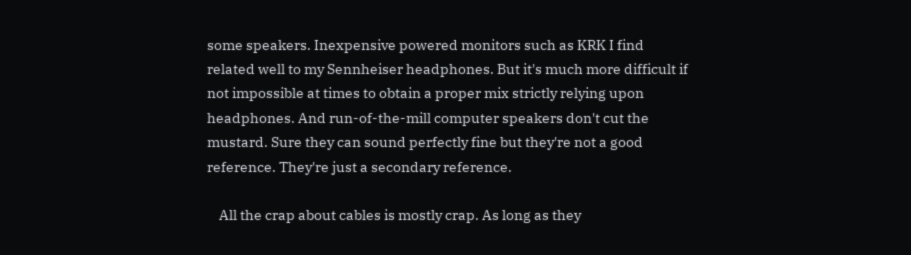some speakers. Inexpensive powered monitors such as KRK I find related well to my Sennheiser headphones. But it's much more difficult if not impossible at times to obtain a proper mix strictly relying upon headphones. And run-of-the-mill computer speakers don't cut the mustard. Sure they can sound perfectly fine but they're not a good reference. They're just a secondary reference.

    All the crap about cables is mostly crap. As long as they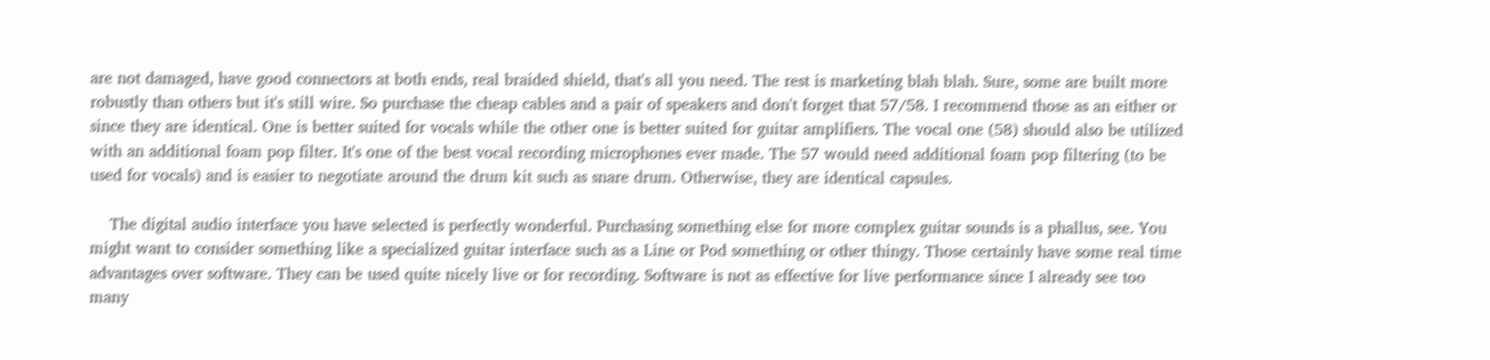are not damaged, have good connectors at both ends, real braided shield, that's all you need. The rest is marketing blah blah. Sure, some are built more robustly than others but it's still wire. So purchase the cheap cables and a pair of speakers and don't forget that 57/58. I recommend those as an either or since they are identical. One is better suited for vocals while the other one is better suited for guitar amplifiers. The vocal one (58) should also be utilized with an additional foam pop filter. It's one of the best vocal recording microphones ever made. The 57 would need additional foam pop filtering (to be used for vocals) and is easier to negotiate around the drum kit such as snare drum. Otherwise, they are identical capsules.

    The digital audio interface you have selected is perfectly wonderful. Purchasing something else for more complex guitar sounds is a phallus, see. You might want to consider something like a specialized guitar interface such as a Line or Pod something or other thingy. Those certainly have some real time advantages over software. They can be used quite nicely live or for recording. Software is not as effective for live performance since I already see too many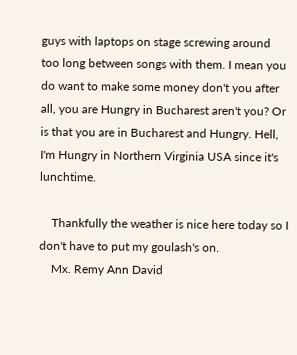guys with laptops on stage screwing around too long between songs with them. I mean you do want to make some money don't you after all, you are Hungry in Bucharest aren't you? Or is that you are in Bucharest and Hungry. Hell, I'm Hungry in Northern Virginia USA since it's lunchtime.

    Thankfully the weather is nice here today so I don't have to put my goulash's on.
    Mx. Remy Ann David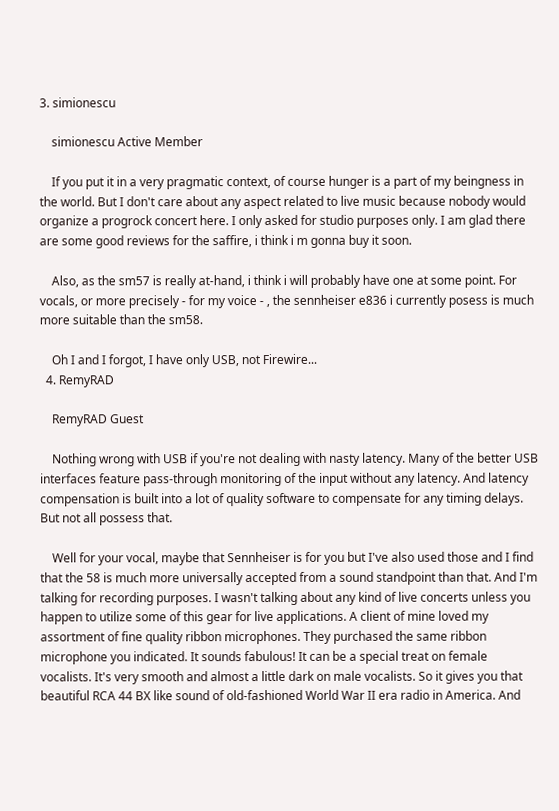3. simionescu

    simionescu Active Member

    If you put it in a very pragmatic context, of course hunger is a part of my beingness in the world. But I don't care about any aspect related to live music because nobody would organize a progrock concert here. I only asked for studio purposes only. I am glad there are some good reviews for the saffire, i think i m gonna buy it soon.

    Also, as the sm57 is really at-hand, i think i will probably have one at some point. For vocals, or more precisely - for my voice - , the sennheiser e836 i currently posess is much more suitable than the sm58.

    Oh I and I forgot, I have only USB, not Firewire...
  4. RemyRAD

    RemyRAD Guest

    Nothing wrong with USB if you're not dealing with nasty latency. Many of the better USB interfaces feature pass-through monitoring of the input without any latency. And latency compensation is built into a lot of quality software to compensate for any timing delays. But not all possess that.

    Well for your vocal, maybe that Sennheiser is for you but I've also used those and I find that the 58 is much more universally accepted from a sound standpoint than that. And I'm talking for recording purposes. I wasn't talking about any kind of live concerts unless you happen to utilize some of this gear for live applications. A client of mine loved my assortment of fine quality ribbon microphones. They purchased the same ribbon microphone you indicated. It sounds fabulous! It can be a special treat on female vocalists. It's very smooth and almost a little dark on male vocalists. So it gives you that beautiful RCA 44 BX like sound of old-fashioned World War II era radio in America. And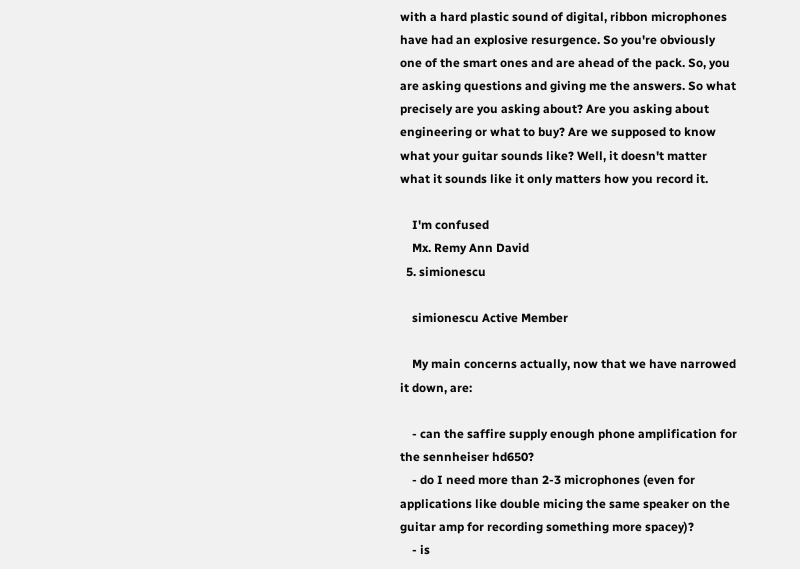with a hard plastic sound of digital, ribbon microphones have had an explosive resurgence. So you're obviously one of the smart ones and are ahead of the pack. So, you are asking questions and giving me the answers. So what precisely are you asking about? Are you asking about engineering or what to buy? Are we supposed to know what your guitar sounds like? Well, it doesn't matter what it sounds like it only matters how you record it.

    I'm confused
    Mx. Remy Ann David
  5. simionescu

    simionescu Active Member

    My main concerns actually, now that we have narrowed it down, are:

    - can the saffire supply enough phone amplification for the sennheiser hd650?
    - do I need more than 2-3 microphones (even for applications like double micing the same speaker on the guitar amp for recording something more spacey)?
    - is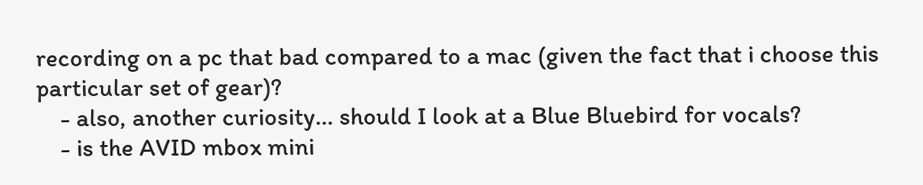recording on a pc that bad compared to a mac (given the fact that i choose this particular set of gear)?
    - also, another curiosity... should I look at a Blue Bluebird for vocals?
    - is the AVID mbox mini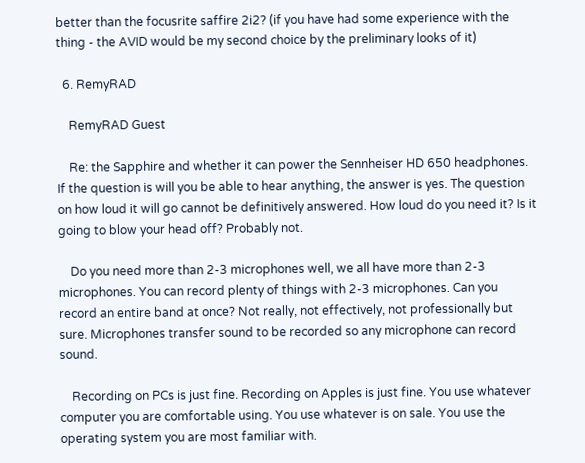better than the focusrite saffire 2i2? (if you have had some experience with the thing - the AVID would be my second choice by the preliminary looks of it)

  6. RemyRAD

    RemyRAD Guest

    Re: the Sapphire and whether it can power the Sennheiser HD 650 headphones. If the question is will you be able to hear anything, the answer is yes. The question on how loud it will go cannot be definitively answered. How loud do you need it? Is it going to blow your head off? Probably not.

    Do you need more than 2-3 microphones well, we all have more than 2-3 microphones. You can record plenty of things with 2-3 microphones. Can you record an entire band at once? Not really, not effectively, not professionally but sure. Microphones transfer sound to be recorded so any microphone can record sound.

    Recording on PCs is just fine. Recording on Apples is just fine. You use whatever computer you are comfortable using. You use whatever is on sale. You use the operating system you are most familiar with.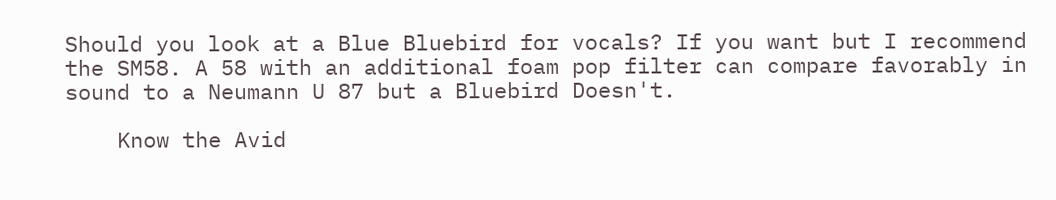Should you look at a Blue Bluebird for vocals? If you want but I recommend the SM58. A 58 with an additional foam pop filter can compare favorably in sound to a Neumann U 87 but a Bluebird Doesn't.

    Know the Avid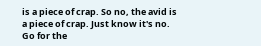is a piece of crap. So no, the avid is a piece of crap. Just know it's no. Go for the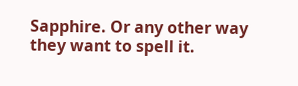Sapphire. Or any other way they want to spell it.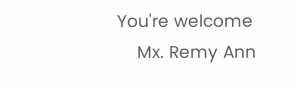You're welcome
    Mx. Remy Ann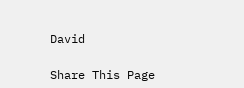David

Share This Page